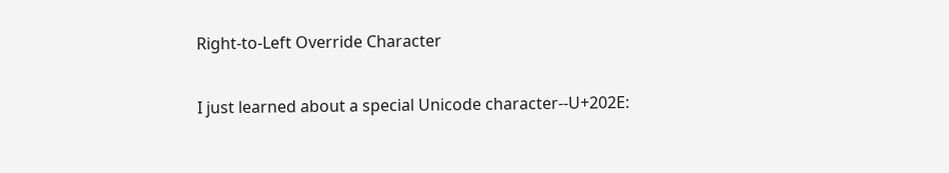Right-to-Left Override Character

I just learned about a special Unicode character--U+202E: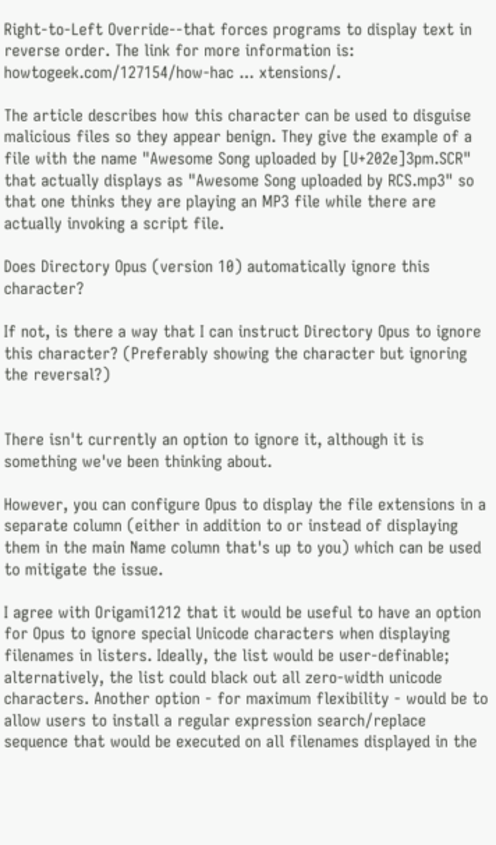Right-to-Left Override--that forces programs to display text in reverse order. The link for more information is: howtogeek.com/127154/how-hac ... xtensions/.

The article describes how this character can be used to disguise malicious files so they appear benign. They give the example of a file with the name "Awesome Song uploaded by [U+202e]3pm.SCR" that actually displays as "Awesome Song uploaded by RCS.mp3" so that one thinks they are playing an MP3 file while there are actually invoking a script file.

Does Directory Opus (version 10) automatically ignore this character?

If not, is there a way that I can instruct Directory Opus to ignore this character? (Preferably showing the character but ignoring the reversal?)


There isn't currently an option to ignore it, although it is something we've been thinking about.

However, you can configure Opus to display the file extensions in a separate column (either in addition to or instead of displaying them in the main Name column that's up to you) which can be used to mitigate the issue.

I agree with Origami1212 that it would be useful to have an option for Opus to ignore special Unicode characters when displaying filenames in listers. Ideally, the list would be user-definable; alternatively, the list could black out all zero-width unicode characters. Another option - for maximum flexibility - would be to allow users to install a regular expression search/replace sequence that would be executed on all filenames displayed in the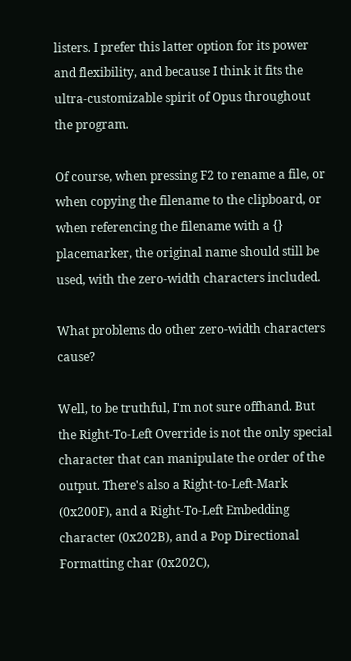listers. I prefer this latter option for its power and flexibility, and because I think it fits the ultra-customizable spirit of Opus throughout the program.

Of course, when pressing F2 to rename a file, or when copying the filename to the clipboard, or when referencing the filename with a {} placemarker, the original name should still be used, with the zero-width characters included.

What problems do other zero-width characters cause?

Well, to be truthful, I'm not sure offhand. But the Right-To-Left Override is not the only special character that can manipulate the order of the output. There's also a Right-to-Left-Mark (0x200F), and a Right-To-Left Embedding character (0x202B), and a Pop Directional Formatting char (0x202C),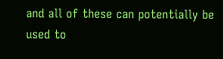and all of these can potentially be used to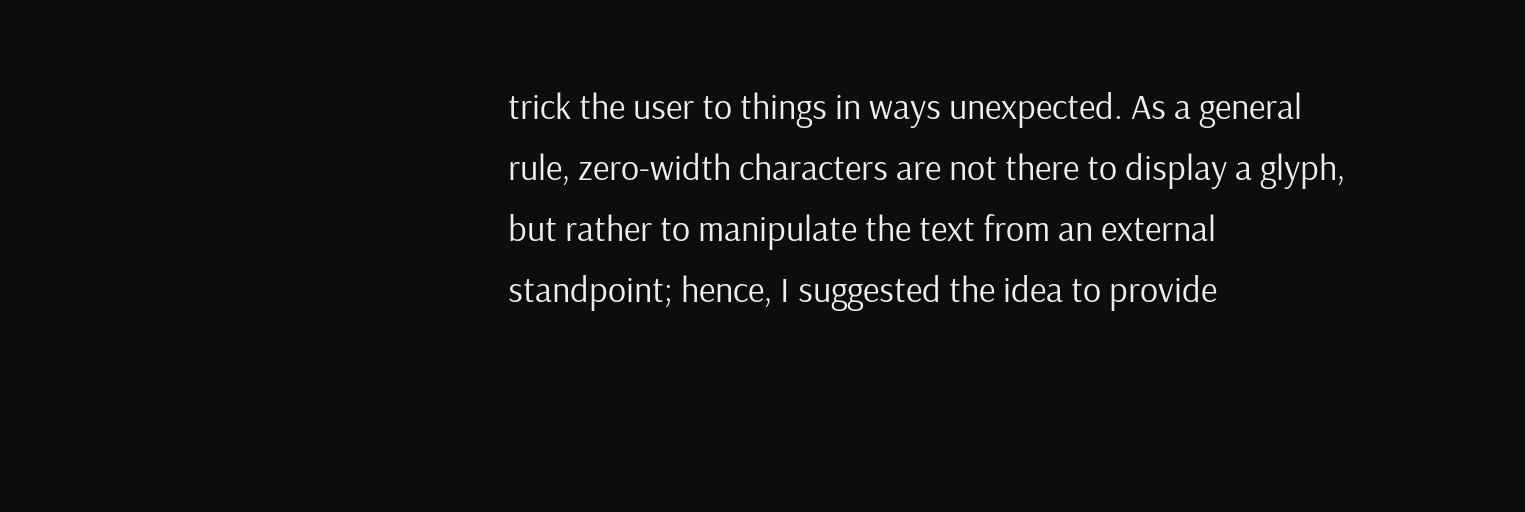trick the user to things in ways unexpected. As a general rule, zero-width characters are not there to display a glyph, but rather to manipulate the text from an external standpoint; hence, I suggested the idea to provide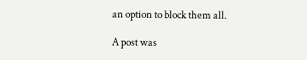an option to block them all.

A post was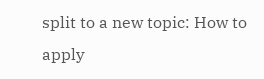split to a new topic: How to apply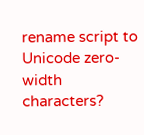rename script to Unicode zero-width characters?